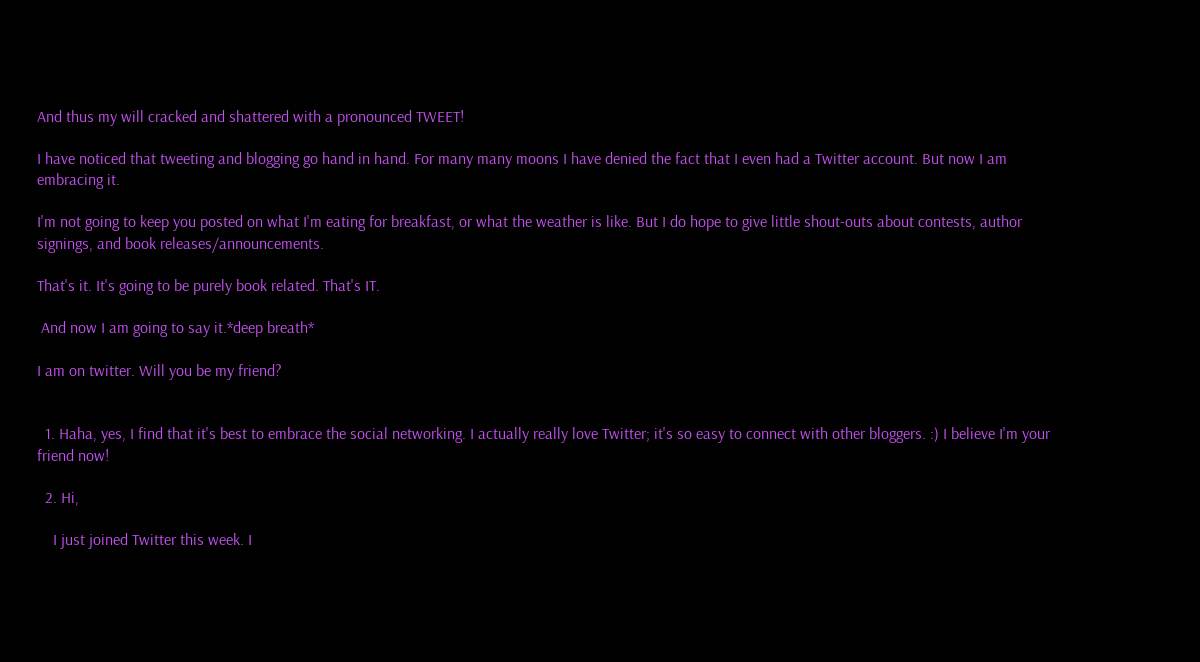And thus my will cracked and shattered with a pronounced TWEET!

I have noticed that tweeting and blogging go hand in hand. For many many moons I have denied the fact that I even had a Twitter account. But now I am embracing it.

I'm not going to keep you posted on what I'm eating for breakfast, or what the weather is like. But I do hope to give little shout-outs about contests, author signings, and book releases/announcements.

That's it. It's going to be purely book related. That's IT.

 And now I am going to say it.*deep breath*

I am on twitter. Will you be my friend?


  1. Haha, yes, I find that it's best to embrace the social networking. I actually really love Twitter; it's so easy to connect with other bloggers. :) I believe I'm your friend now!

  2. Hi,

    I just joined Twitter this week. I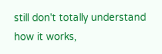still don't totally understand how it works,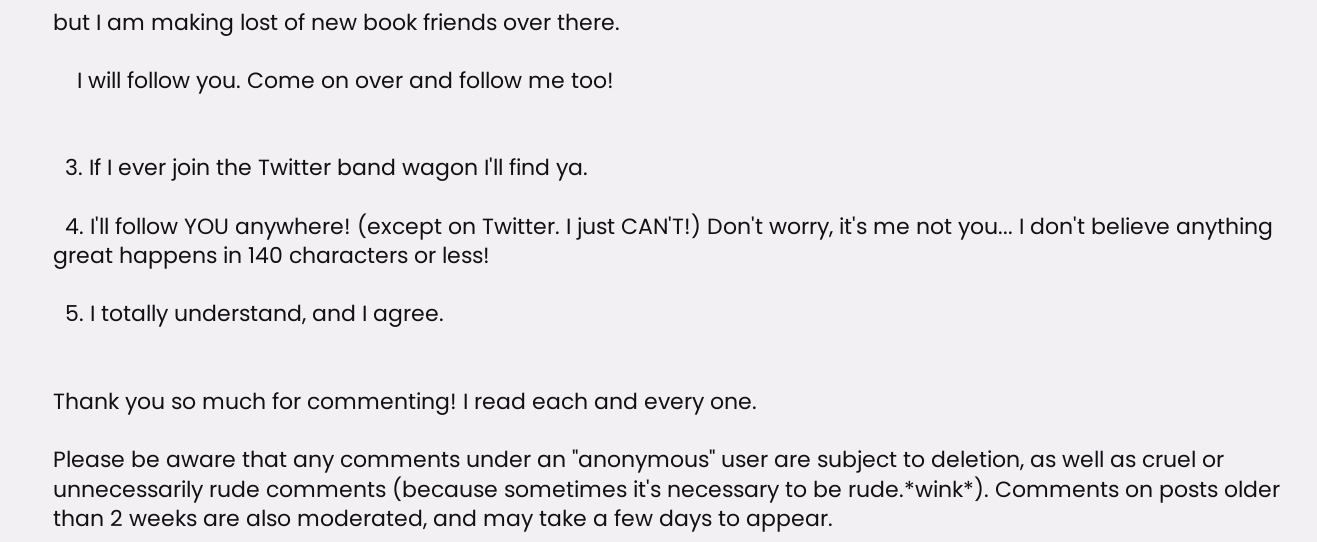but I am making lost of new book friends over there.

    I will follow you. Come on over and follow me too!


  3. If I ever join the Twitter band wagon I'll find ya.

  4. I'll follow YOU anywhere! (except on Twitter. I just CAN'T!) Don't worry, it's me not you... I don't believe anything great happens in 140 characters or less!

  5. I totally understand, and I agree.


Thank you so much for commenting! I read each and every one.

Please be aware that any comments under an "anonymous" user are subject to deletion, as well as cruel or unnecessarily rude comments (because sometimes it's necessary to be rude.*wink*). Comments on posts older than 2 weeks are also moderated, and may take a few days to appear.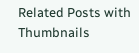Related Posts with Thumbnails